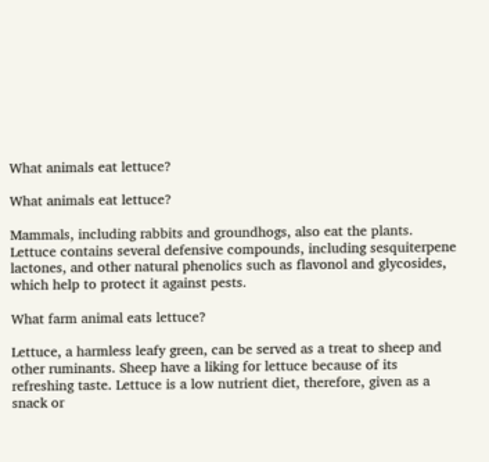What animals eat lettuce?

What animals eat lettuce?

Mammals, including rabbits and groundhogs, also eat the plants. Lettuce contains several defensive compounds, including sesquiterpene lactones, and other natural phenolics such as flavonol and glycosides, which help to protect it against pests.

What farm animal eats lettuce?

Lettuce, a harmless leafy green, can be served as a treat to sheep and other ruminants. Sheep have a liking for lettuce because of its refreshing taste. Lettuce is a low nutrient diet, therefore, given as a snack or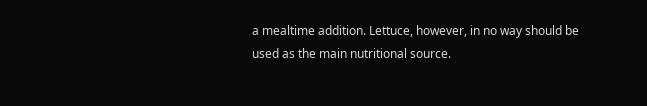a mealtime addition. Lettuce, however, in no way should be used as the main nutritional source.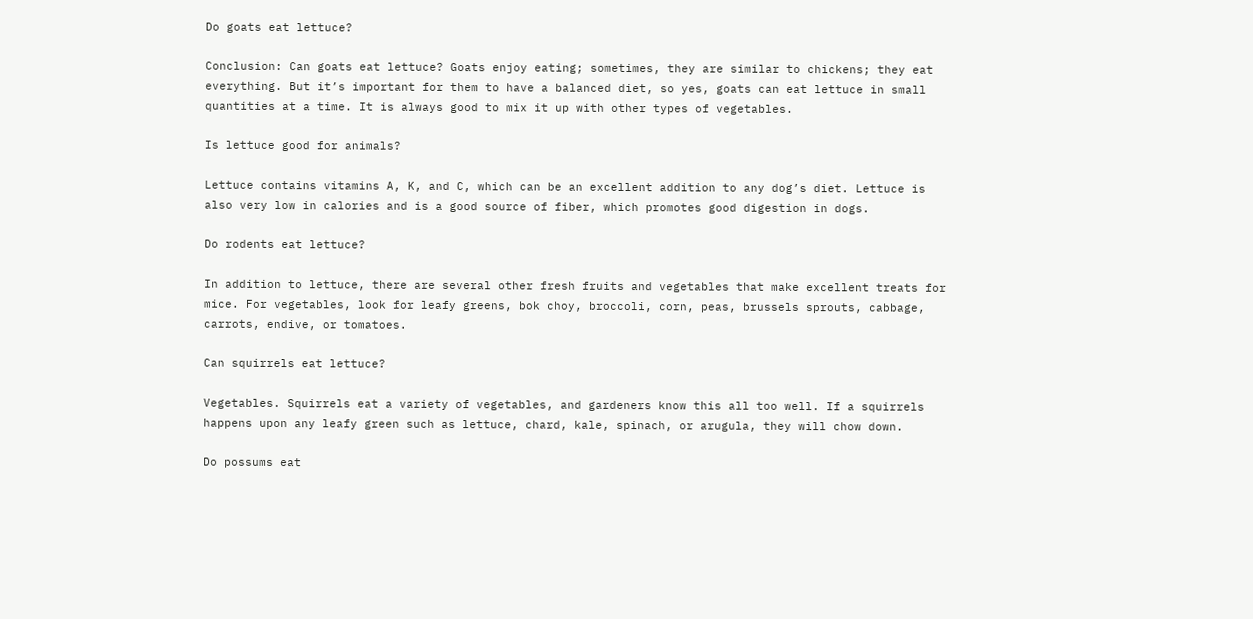Do goats eat lettuce?

Conclusion: Can goats eat lettuce? Goats enjoy eating; sometimes, they are similar to chickens; they eat everything. But it’s important for them to have a balanced diet, so yes, goats can eat lettuce in small quantities at a time. It is always good to mix it up with other types of vegetables.

Is lettuce good for animals?

Lettuce contains vitamins A, K, and C, which can be an excellent addition to any dog’s diet. Lettuce is also very low in calories and is a good source of fiber, which promotes good digestion in dogs.

Do rodents eat lettuce?

In addition to lettuce, there are several other fresh fruits and vegetables that make excellent treats for mice. For vegetables, look for leafy greens, bok choy, broccoli, corn, peas, brussels sprouts, cabbage, carrots, endive, or tomatoes.

Can squirrels eat lettuce?

Vegetables. Squirrels eat a variety of vegetables, and gardeners know this all too well. If a squirrels happens upon any leafy green such as lettuce, chard, kale, spinach, or arugula, they will chow down.

Do possums eat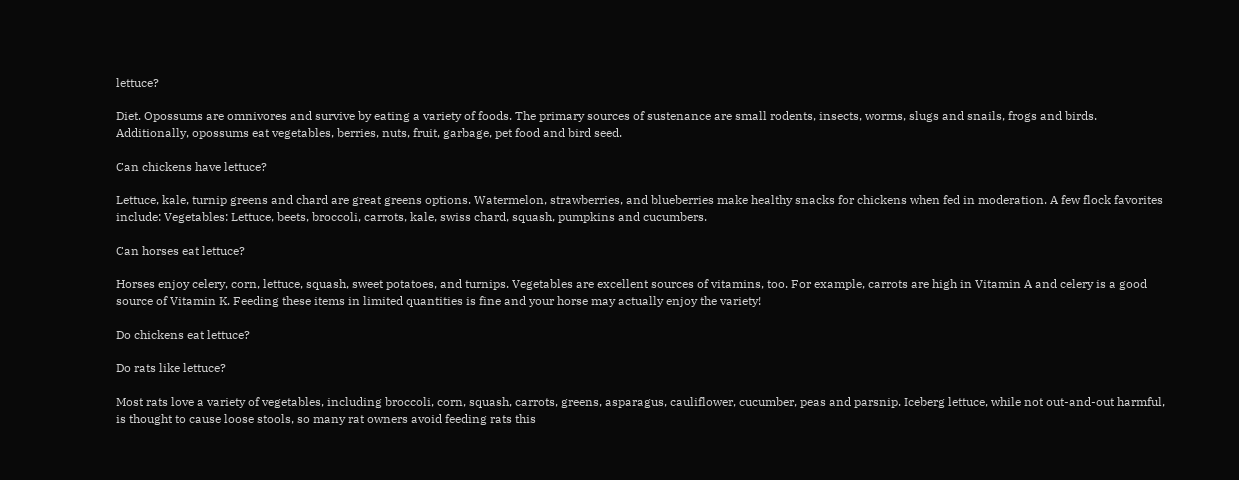lettuce?

Diet. Opossums are omnivores and survive by eating a variety of foods. The primary sources of sustenance are small rodents, insects, worms, slugs and snails, frogs and birds. Additionally, opossums eat vegetables, berries, nuts, fruit, garbage, pet food and bird seed.

Can chickens have lettuce?

Lettuce, kale, turnip greens and chard are great greens options. Watermelon, strawberries, and blueberries make healthy snacks for chickens when fed in moderation. A few flock favorites include: Vegetables: Lettuce, beets, broccoli, carrots, kale, swiss chard, squash, pumpkins and cucumbers.

Can horses eat lettuce?

Horses enjoy celery, corn, lettuce, squash, sweet potatoes, and turnips. Vegetables are excellent sources of vitamins, too. For example, carrots are high in Vitamin A and celery is a good source of Vitamin K. Feeding these items in limited quantities is fine and your horse may actually enjoy the variety!

Do chickens eat lettuce?

Do rats like lettuce?

Most rats love a variety of vegetables, including broccoli, corn, squash, carrots, greens, asparagus, cauliflower, cucumber, peas and parsnip. Iceberg lettuce, while not out-and-out harmful, is thought to cause loose stools, so many rat owners avoid feeding rats this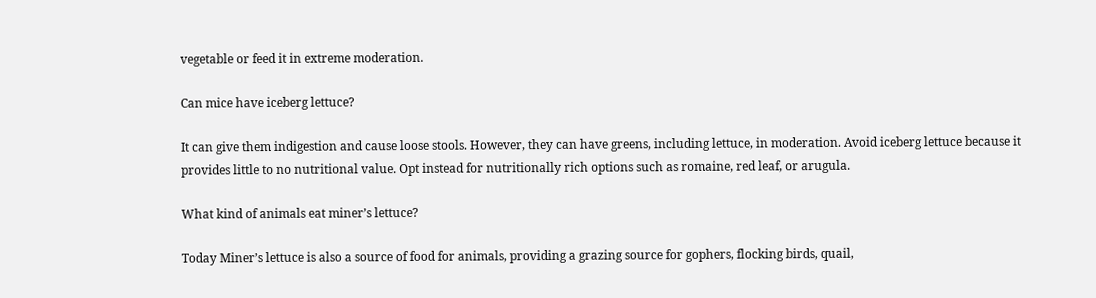vegetable or feed it in extreme moderation.

Can mice have iceberg lettuce?

It can give them indigestion and cause loose stools. However, they can have greens, including lettuce, in moderation. Avoid iceberg lettuce because it provides little to no nutritional value. Opt instead for nutritionally rich options such as romaine, red leaf, or arugula.

What kind of animals eat miner’s lettuce?

Today Miner’s lettuce is also a source of food for animals, providing a grazing source for gophers, flocking birds, quail,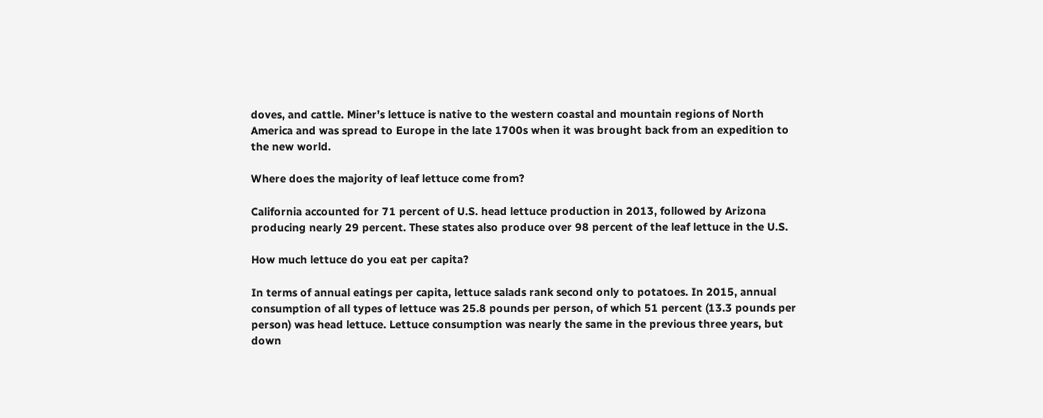doves, and cattle. Miner’s lettuce is native to the western coastal and mountain regions of North America and was spread to Europe in the late 1700s when it was brought back from an expedition to the new world.

Where does the majority of leaf lettuce come from?

California accounted for 71 percent of U.S. head lettuce production in 2013, followed by Arizona producing nearly 29 percent. These states also produce over 98 percent of the leaf lettuce in the U.S.

How much lettuce do you eat per capita?

In terms of annual eatings per capita, lettuce salads rank second only to potatoes. In 2015, annual consumption of all types of lettuce was 25.8 pounds per person, of which 51 percent (13.3 pounds per person) was head lettuce. Lettuce consumption was nearly the same in the previous three years, but down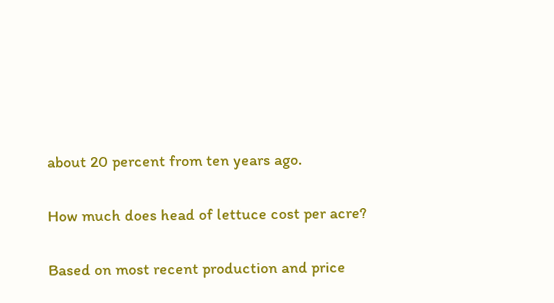about 20 percent from ten years ago.

How much does head of lettuce cost per acre?

Based on most recent production and price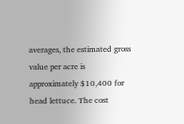averages, the estimated gross value per acre is approximately $10,400 for head lettuce. The cost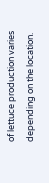of lettuce production varies depending on the location.